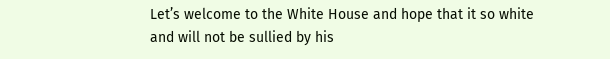Let’s welcome to the White House and hope that it so white and will not be sullied by his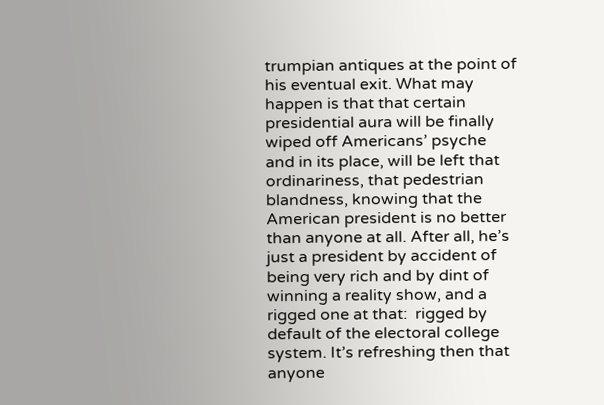trumpian antiques at the point of his eventual exit. What may happen is that that certain presidential aura will be finally wiped off Americans’ psyche and in its place, will be left that ordinariness, that pedestrian blandness, knowing that the American president is no better than anyone at all. After all, he’s just a president by accident of being very rich and by dint of winning a reality show, and a rigged one at that:  rigged by default of the electoral college system. It’s refreshing then that anyone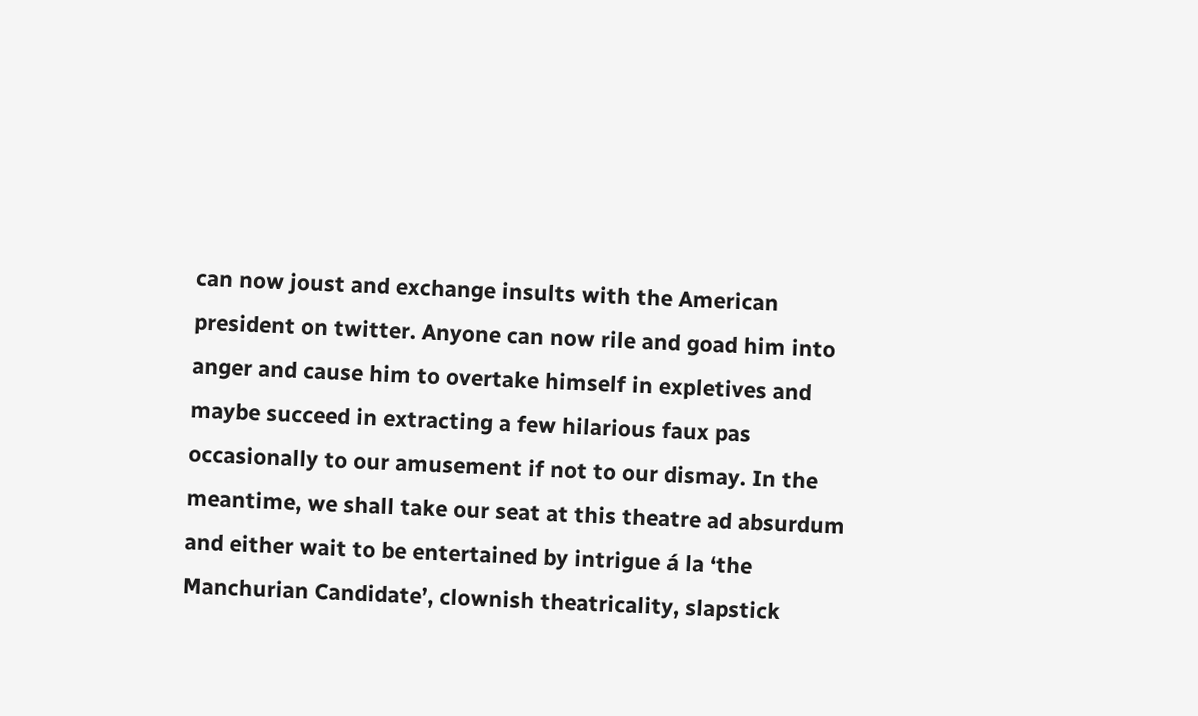can now joust and exchange insults with the American president on twitter. Anyone can now rile and goad him into anger and cause him to overtake himself in expletives and maybe succeed in extracting a few hilarious faux pas occasionally to our amusement if not to our dismay. In the meantime, we shall take our seat at this theatre ad absurdum and either wait to be entertained by intrigue á la ‘the Manchurian Candidate’, clownish theatricality, slapstick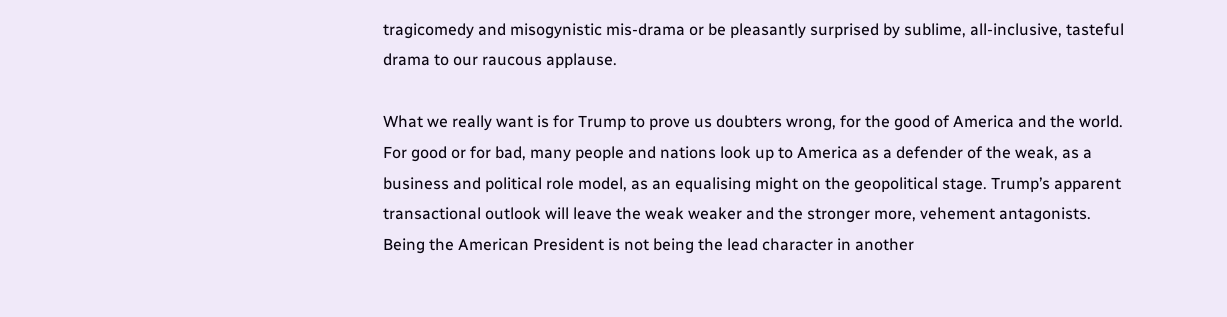tragicomedy and misogynistic mis-drama or be pleasantly surprised by sublime, all-inclusive, tasteful drama to our raucous applause.

What we really want is for Trump to prove us doubters wrong, for the good of America and the world. For good or for bad, many people and nations look up to America as a defender of the weak, as a business and political role model, as an equalising might on the geopolitical stage. Trump’s apparent transactional outlook will leave the weak weaker and the stronger more, vehement antagonists. Being the American President is not being the lead character in another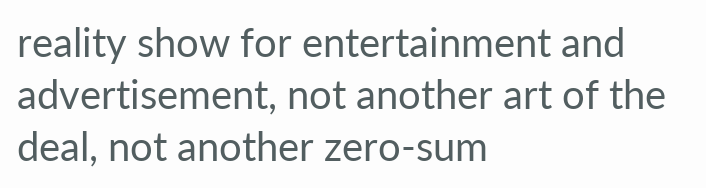reality show for entertainment and advertisement, not another art of the deal, not another zero-sum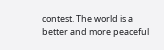contest. The world is a better and more peaceful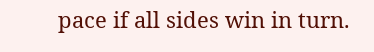pace if all sides win in turn.